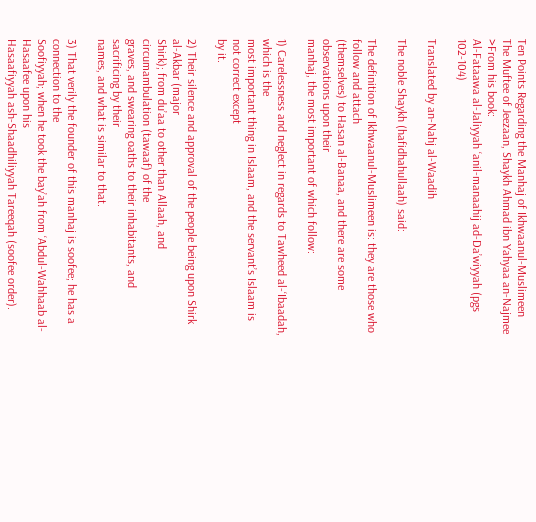Ten Points Regarding the Manhaj of Ikhwaanul-Muslimeen
The Muftee of Jeezaan, Shaykh Ahmad ibn Yahyaa an-Najmee
>From his book:
Al-Fataawa al-Jaliyyah ‘anil-manaahij ad-Da’wiyyah (pgs 102-104)

Translated by an-Nahj al-Waadih

The noble Shaykh (hafidhahullaah) said:

The definition of Ikhwaanul-Muslimeen is: they are those who follow and attach
(themselves) to Hasan al-Banaa, and there are some observations upon their
manhaj, the most important of which follow:

1) Carelessness and neglect in regards to Tawheed al-‘Ibaadah, which is the
most important thing in Islaam, and the servant’s Islaam is not correct except
by it.

2) Their silence and approval of the people being upon Shirk al-Akbar (major
Shirk); from du’aa to other than Allaah, and circumambulation (tawaaf) of the
graves, and swearing oaths to their inhabitants, and sacrificing by their
names, and what is similar to that.

3) That verily the founder of this manhaj is soofee; he has a connection to the
Soofiyyah; when he took the bay’ah from ‘Abdul-Wahhaab al-Hasaafee upon his
Hasaafiyyah ash-Shaadhiliyyah Tareeqah (soofee order).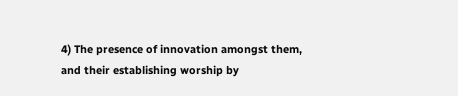4) The presence of innovation amongst them, and their establishing worship by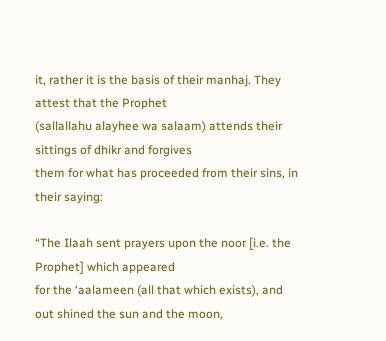it, rather it is the basis of their manhaj. They attest that the Prophet
(sallallahu alayhee wa salaam) attends their sittings of dhikr and forgives
them for what has proceeded from their sins, in their saying:

“The Ilaah sent prayers upon the noor [i.e. the Prophet] which appeared
for the ‘aalameen (all that which exists), and out shined the sun and the moon,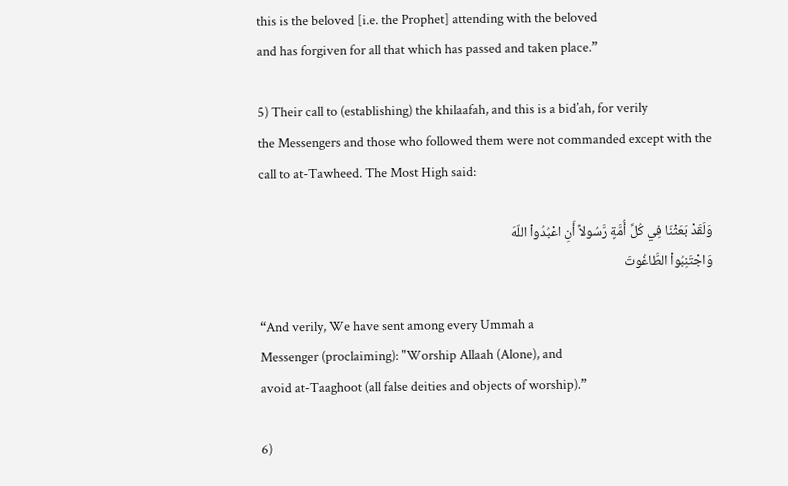this is the beloved [i.e. the Prophet] attending with the beloved
and has forgiven for all that which has passed and taken place.”

5) Their call to (establishing) the khilaafah, and this is a bid’ah, for verily
the Messengers and those who followed them were not commanded except with the
call to at-Tawheed. The Most High said:

وَلَقَدْ بَعَثْنَا فِي كُلِّ أُمَّةٍ رَّسُولاً أَنِ اعْبُدُواْ اللّهَ
وَاجْتَنِبُواْ الطَّاغُوتَ

“And verily, We have sent among every Ummah a
Messenger (proclaiming): "Worship Allaah (Alone), and
avoid at-Taaghoot (all false deities and objects of worship).”

6)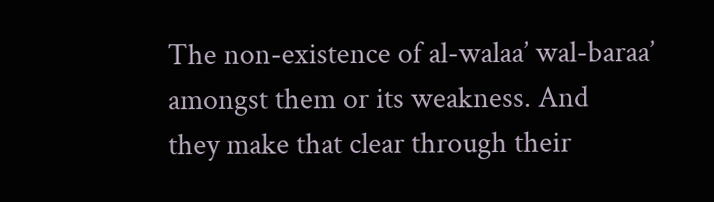The non-existence of al-walaa’ wal-baraa’ amongst them or its weakness. And
they make that clear through their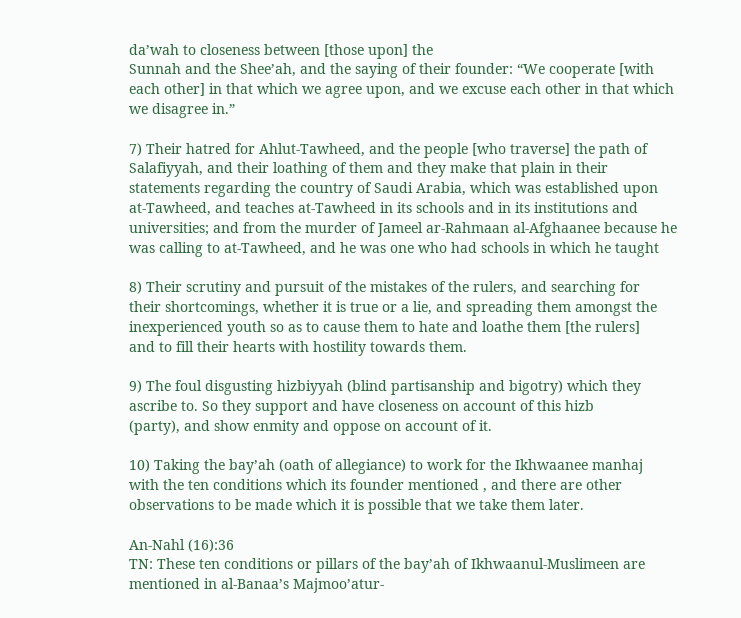da’wah to closeness between [those upon] the
Sunnah and the Shee’ah, and the saying of their founder: “We cooperate [with
each other] in that which we agree upon, and we excuse each other in that which
we disagree in.”

7) Their hatred for Ahlut-Tawheed, and the people [who traverse] the path of
Salafiyyah, and their loathing of them and they make that plain in their
statements regarding the country of Saudi Arabia, which was established upon
at-Tawheed, and teaches at-Tawheed in its schools and in its institutions and
universities; and from the murder of Jameel ar-Rahmaan al-Afghaanee because he
was calling to at-Tawheed, and he was one who had schools in which he taught

8) Their scrutiny and pursuit of the mistakes of the rulers, and searching for
their shortcomings, whether it is true or a lie, and spreading them amongst the
inexperienced youth so as to cause them to hate and loathe them [the rulers]
and to fill their hearts with hostility towards them.

9) The foul disgusting hizbiyyah (blind partisanship and bigotry) which they
ascribe to. So they support and have closeness on account of this hizb
(party), and show enmity and oppose on account of it.

10) Taking the bay’ah (oath of allegiance) to work for the Ikhwaanee manhaj
with the ten conditions which its founder mentioned , and there are other
observations to be made which it is possible that we take them later.

An-Nahl (16):36
TN: These ten conditions or pillars of the bay’ah of Ikhwaanul-Muslimeen are
mentioned in al-Banaa’s Majmoo’atur-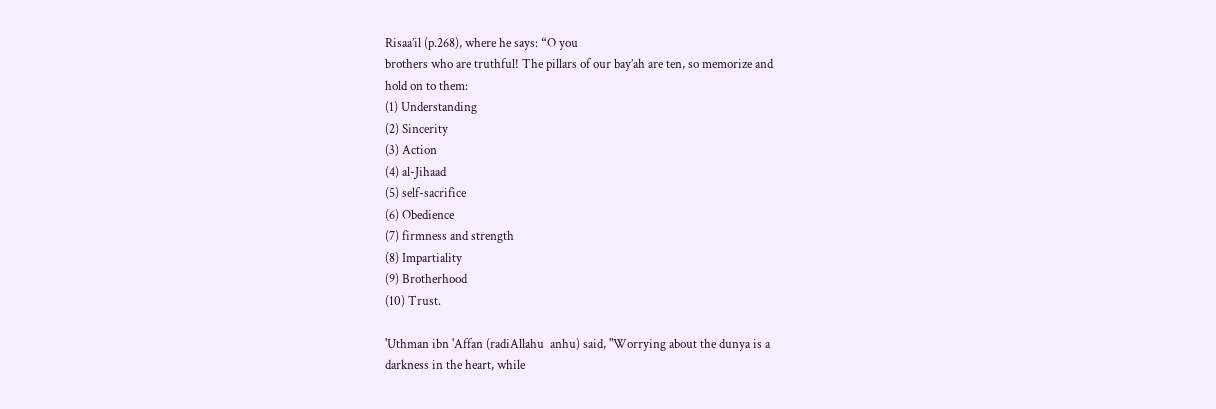Risaa’il (p.268), where he says: “O you
brothers who are truthful! The pillars of our bay’ah are ten, so memorize and
hold on to them:
(1) Understanding
(2) Sincerity
(3) Action
(4) al-Jihaad
(5) self-sacrifice
(6) Obedience
(7) firmness and strength
(8) Impartiality
(9) Brotherhood
(10) Trust.

'Uthman ibn 'Affan (radiAllahu  anhu) said, "Worrying about the dunya is a
darkness in the heart, while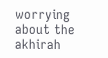worrying about the akhirah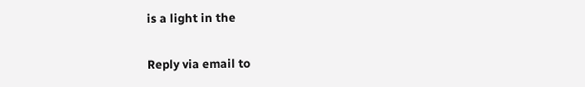is a light in the

Reply via email to